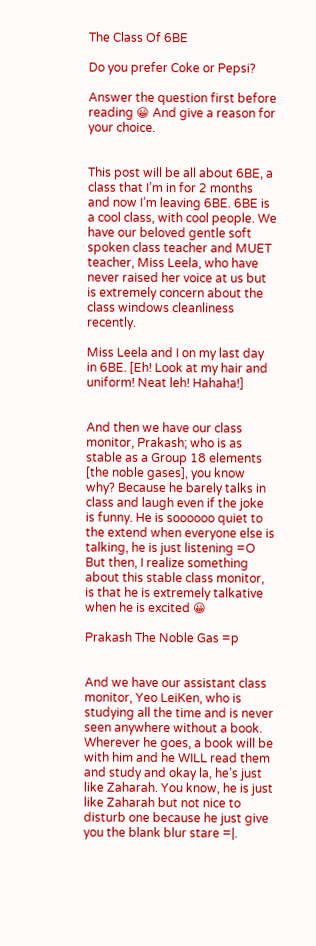The Class Of 6BE

Do you prefer Coke or Pepsi?

Answer the question first before reading 😀 And give a reason for your choice.


This post will be all about 6BE, a class that I’m in for 2 months and now I’m leaving 6BE. 6BE is a cool class, with cool people. We have our beloved gentle soft spoken class teacher and MUET teacher, Miss Leela, who have never raised her voice at us but is extremely concern about the class windows cleanliness recently.

Miss Leela and I on my last day in 6BE. [Eh! Look at my hair and uniform! Neat leh! Hahaha!]


And then we have our class monitor, Prakash; who is as stable as a Group 18 elements [the noble gases], you know why? Because he barely talks in class and laugh even if the joke is funny. He is soooooo quiet to the extend when everyone else is talking, he is just listening =O But then, I realize something about this stable class monitor, is that he is extremely talkative when he is excited 😀

Prakash The Noble Gas =p


And we have our assistant class monitor, Yeo LeiKen, who is studying all the time and is never seen anywhere without a book. Wherever he goes, a book will be with him and he WILL read them and study and okay la, he’s just like Zaharah. You know, he is just like Zaharah but not nice to disturb one because he just give you the blank blur stare =|.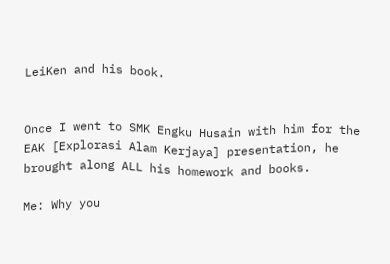LeiKen and his book.


Once I went to SMK Engku Husain with him for the EAK [Explorasi Alam Kerjaya] presentation, he brought along ALL his homework and books.

Me: Why you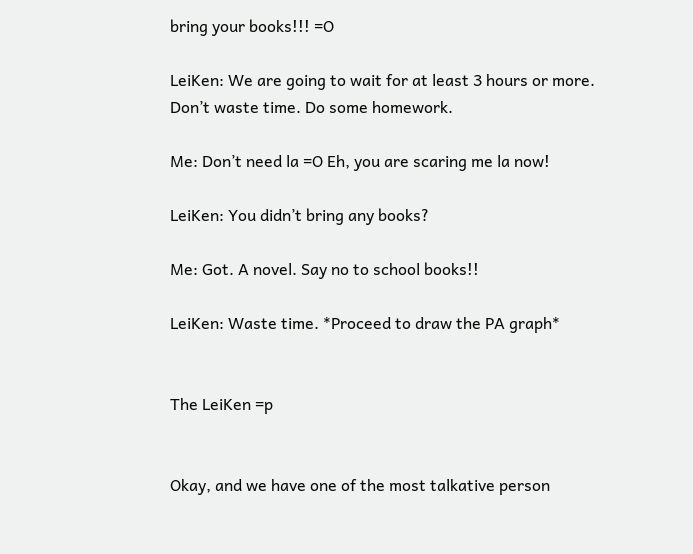bring your books!!! =O

LeiKen: We are going to wait for at least 3 hours or more. Don’t waste time. Do some homework.

Me: Don’t need la =O Eh, you are scaring me la now!

LeiKen: You didn’t bring any books?

Me: Got. A novel. Say no to school books!!

LeiKen: Waste time. *Proceed to draw the PA graph*


The LeiKen =p


Okay, and we have one of the most talkative person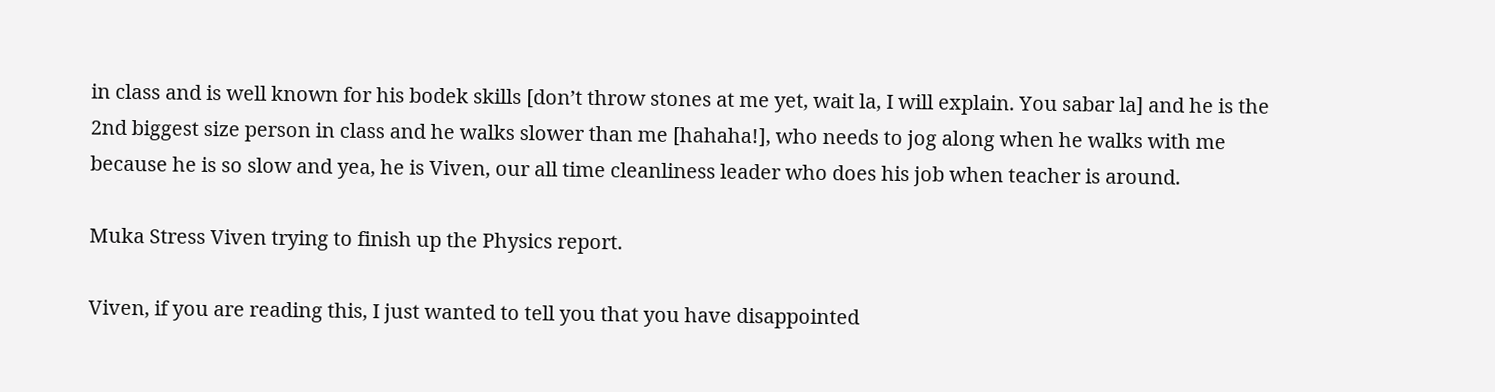in class and is well known for his bodek skills [don’t throw stones at me yet, wait la, I will explain. You sabar la] and he is the 2nd biggest size person in class and he walks slower than me [hahaha!], who needs to jog along when he walks with me because he is so slow and yea, he is Viven, our all time cleanliness leader who does his job when teacher is around.

Muka Stress Viven trying to finish up the Physics report.

Viven, if you are reading this, I just wanted to tell you that you have disappointed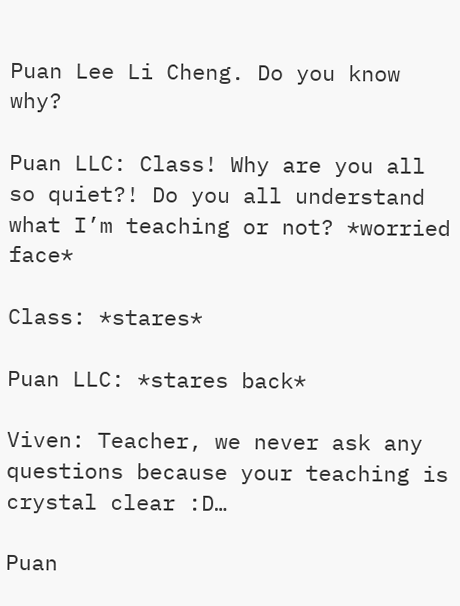Puan Lee Li Cheng. Do you know why?

Puan LLC: Class! Why are you all so quiet?! Do you all understand what I’m teaching or not? *worried face*

Class: *stares*

Puan LLC: *stares back*

Viven: Teacher, we never ask any questions because your teaching is crystal clear :D…

Puan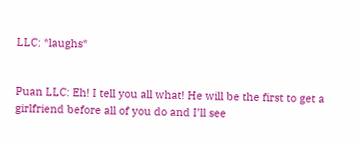LLC: *laughs*


Puan LLC: Eh! I tell you all what! He will be the first to get a girlfriend before all of you do and I’ll see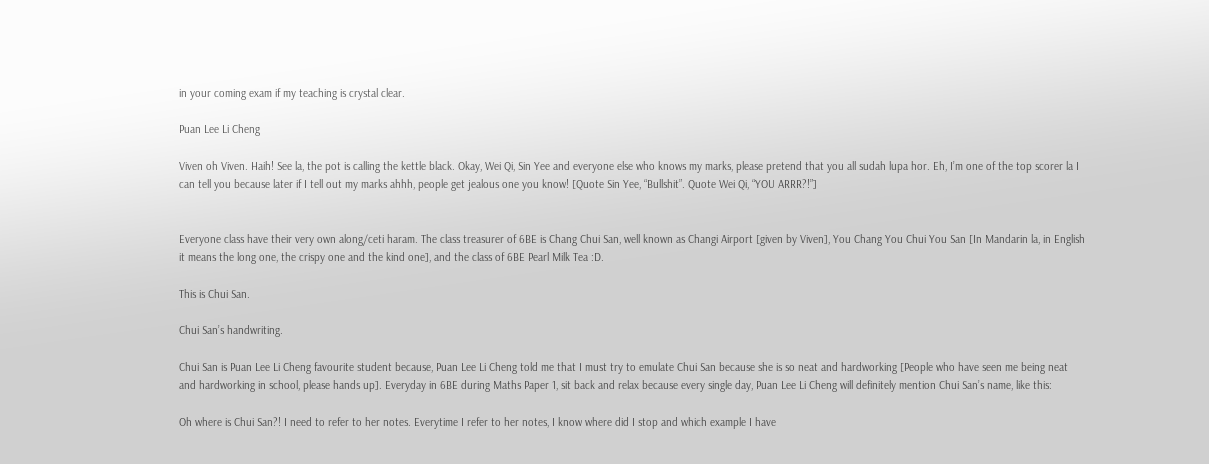in your coming exam if my teaching is crystal clear.

Puan Lee Li Cheng

Viven oh Viven. Haih! See la, the pot is calling the kettle black. Okay, Wei Qi, Sin Yee and everyone else who knows my marks, please pretend that you all sudah lupa hor. Eh, I’m one of the top scorer la I can tell you because later if I tell out my marks ahhh, people get jealous one you know! [Quote Sin Yee, “Bullshit”. Quote Wei Qi, “YOU ARRR?!”]


Everyone class have their very own along/ceti haram. The class treasurer of 6BE is Chang Chui San, well known as Changi Airport [given by Viven], You Chang You Chui You San [In Mandarin la, in English it means the long one, the crispy one and the kind one], and the class of 6BE Pearl Milk Tea :D.

This is Chui San.

Chui San’s handwriting.

Chui San is Puan Lee Li Cheng favourite student because, Puan Lee Li Cheng told me that I must try to emulate Chui San because she is so neat and hardworking [People who have seen me being neat and hardworking in school, please hands up]. Everyday in 6BE during Maths Paper 1, sit back and relax because every single day, Puan Lee Li Cheng will definitely mention Chui San’s name, like this:

Oh where is Chui San?! I need to refer to her notes. Everytime I refer to her notes, I know where did I stop and which example I have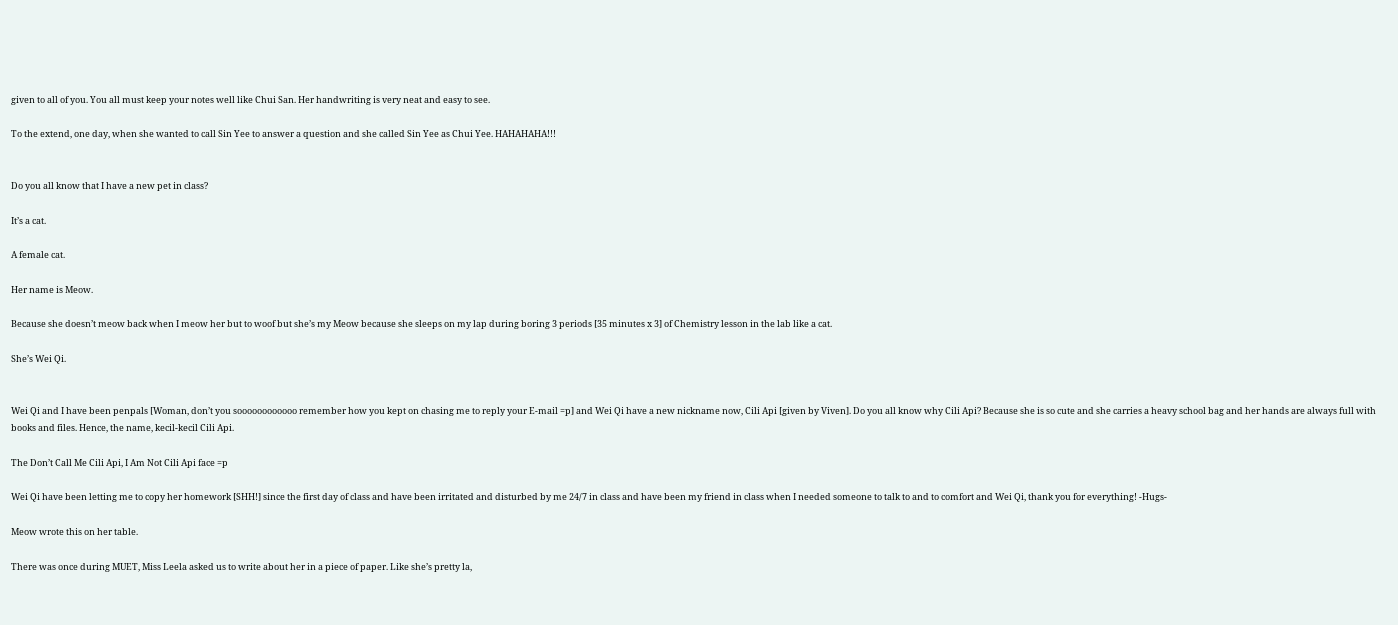given to all of you. You all must keep your notes well like Chui San. Her handwriting is very neat and easy to see.

To the extend, one day, when she wanted to call Sin Yee to answer a question and she called Sin Yee as Chui Yee. HAHAHAHA!!!


Do you all know that I have a new pet in class?

It’s a cat.

A female cat.

Her name is Meow.

Because she doesn’t meow back when I meow her but to woof but she’s my Meow because she sleeps on my lap during boring 3 periods [35 minutes x 3] of Chemistry lesson in the lab like a cat.

She’s Wei Qi.


Wei Qi and I have been penpals [Woman, don’t you soooooooooooo remember how you kept on chasing me to reply your E-mail =p] and Wei Qi have a new nickname now, Cili Api [given by Viven]. Do you all know why Cili Api? Because she is so cute and she carries a heavy school bag and her hands are always full with books and files. Hence, the name, kecil-kecil Cili Api.

The Don’t Call Me Cili Api, I Am Not Cili Api face =p

Wei Qi have been letting me to copy her homework [SHH!] since the first day of class and have been irritated and disturbed by me 24/7 in class and have been my friend in class when I needed someone to talk to and to comfort and Wei Qi, thank you for everything! -Hugs-

Meow wrote this on her table.

There was once during MUET, Miss Leela asked us to write about her in a piece of paper. Like she’s pretty la,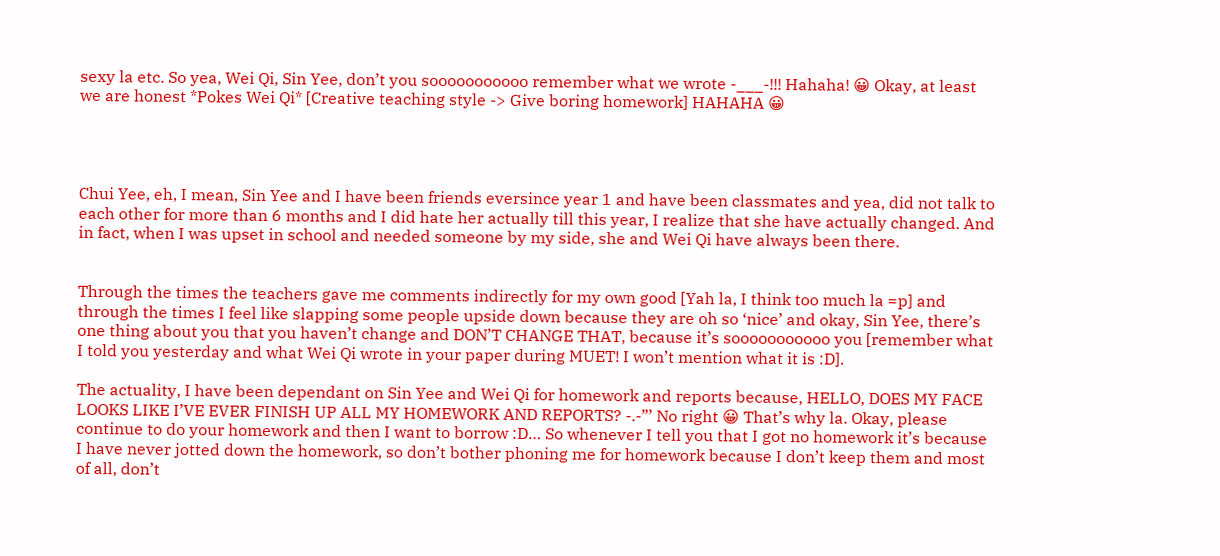sexy la etc. So yea, Wei Qi, Sin Yee, don’t you sooooooooooo remember what we wrote -___-!!! Hahaha! 😀 Okay, at least we are honest *Pokes Wei Qi* [Creative teaching style -> Give boring homework] HAHAHA 😀




Chui Yee, eh, I mean, Sin Yee and I have been friends eversince year 1 and have been classmates and yea, did not talk to each other for more than 6 months and I did hate her actually till this year, I realize that she have actually changed. And in fact, when I was upset in school and needed someone by my side, she and Wei Qi have always been there.


Through the times the teachers gave me comments indirectly for my own good [Yah la, I think too much la =p] and through the times I feel like slapping some people upside down because they are oh so ‘nice’ and okay, Sin Yee, there’s one thing about you that you haven’t change and DON’T CHANGE THAT, because it’s sooooooooooo you [remember what I told you yesterday and what Wei Qi wrote in your paper during MUET! I won’t mention what it is :D].

The actuality, I have been dependant on Sin Yee and Wei Qi for homework and reports because, HELLO, DOES MY FACE LOOKS LIKE I’VE EVER FINISH UP ALL MY HOMEWORK AND REPORTS? -.-”’ No right 😀 That’s why la. Okay, please continue to do your homework and then I want to borrow :D… So whenever I tell you that I got no homework it’s because I have never jotted down the homework, so don’t bother phoning me for homework because I don’t keep them and most of all, don’t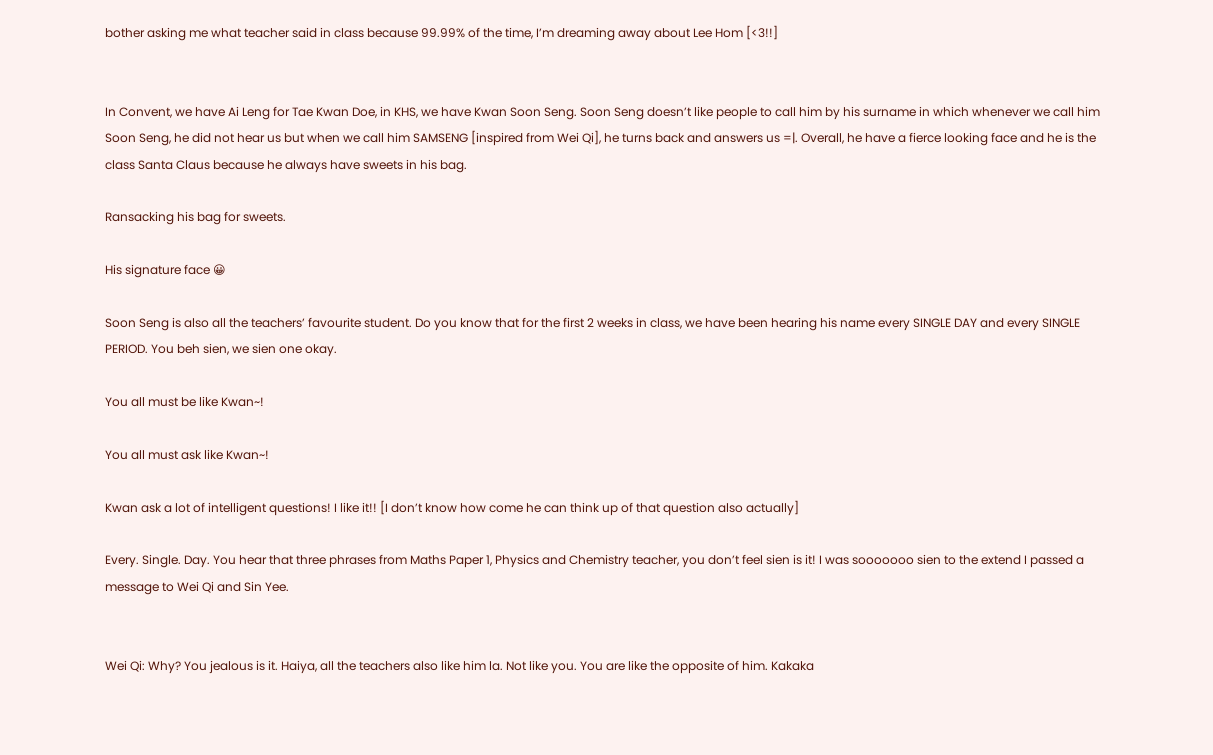bother asking me what teacher said in class because 99.99% of the time, I’m dreaming away about Lee Hom [<3!!]


In Convent, we have Ai Leng for Tae Kwan Doe, in KHS, we have Kwan Soon Seng. Soon Seng doesn’t like people to call him by his surname in which whenever we call him Soon Seng, he did not hear us but when we call him SAMSENG [inspired from Wei Qi], he turns back and answers us =|. Overall, he have a fierce looking face and he is the class Santa Claus because he always have sweets in his bag.

Ransacking his bag for sweets.

His signature face 😀

Soon Seng is also all the teachers’ favourite student. Do you know that for the first 2 weeks in class, we have been hearing his name every SINGLE DAY and every SINGLE PERIOD. You beh sien, we sien one okay.

You all must be like Kwan~!

You all must ask like Kwan~!

Kwan ask a lot of intelligent questions! I like it!! [I don’t know how come he can think up of that question also actually]

Every. Single. Day. You hear that three phrases from Maths Paper 1, Physics and Chemistry teacher, you don’t feel sien is it! I was sooooooo sien to the extend I passed a message to Wei Qi and Sin Yee.


Wei Qi: Why? You jealous is it. Haiya, all the teachers also like him la. Not like you. You are like the opposite of him. Kakaka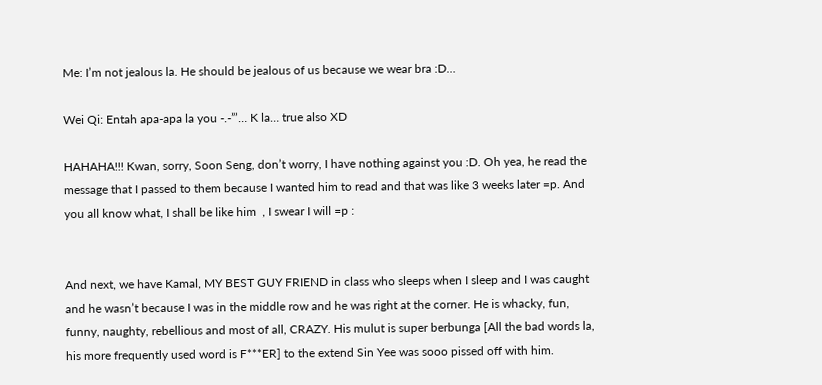Me: I’m not jealous la. He should be jealous of us because we wear bra :D…

Wei Qi: Entah apa-apa la you -.-”’… K la… true also XD

HAHAHA!!! Kwan, sorry, Soon Seng, don’t worry, I have nothing against you :D. Oh yea, he read the message that I passed to them because I wanted him to read and that was like 3 weeks later =p. And you all know what, I shall be like him  , I swear I will =p :


And next, we have Kamal, MY BEST GUY FRIEND in class who sleeps when I sleep and I was caught and he wasn’t because I was in the middle row and he was right at the corner. He is whacky, fun, funny, naughty, rebellious and most of all, CRAZY. His mulut is super berbunga [All the bad words la, his more frequently used word is F***ER] to the extend Sin Yee was sooo pissed off with him.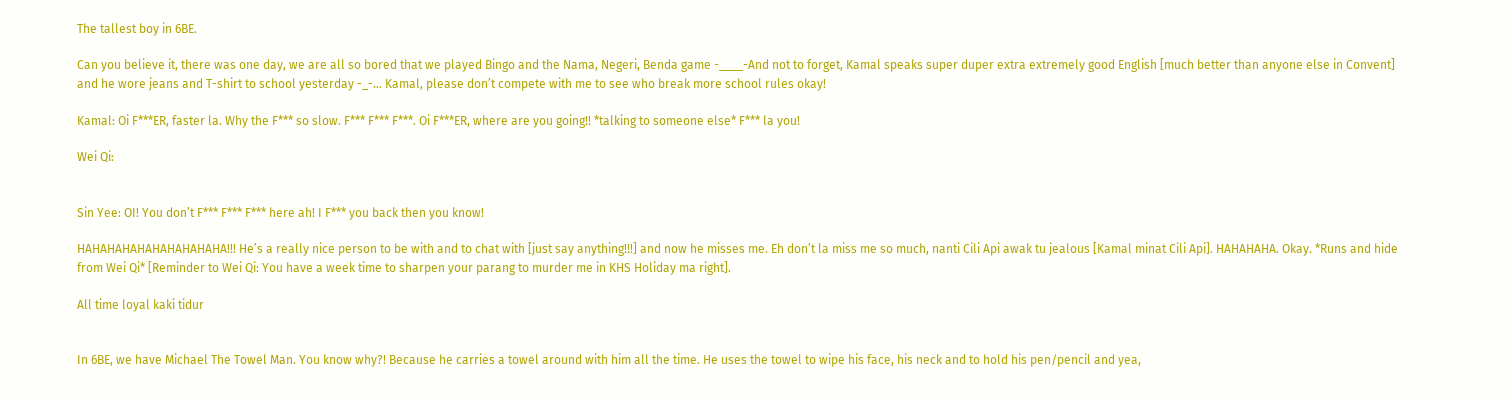The tallest boy in 6BE.

Can you believe it, there was one day, we are all so bored that we played Bingo and the Nama, Negeri, Benda game -____-And not to forget, Kamal speaks super duper extra extremely good English [much better than anyone else in Convent] and he wore jeans and T-shirt to school yesterday -_-… Kamal, please don’t compete with me to see who break more school rules okay!

Kamal: Oi F***ER, faster la. Why the F*** so slow. F*** F*** F***. Oi F***ER, where are you going!! *talking to someone else* F*** la you!

Wei Qi:


Sin Yee: OI! You don’t F*** F*** F*** here ah! I F*** you back then you know!

HAHAHAHAHAHAHAHAHAHA!!! He’s a really nice person to be with and to chat with [just say anything!!!] and now he misses me. Eh don’t la miss me so much, nanti Cili Api awak tu jealous [Kamal minat Cili Api]. HAHAHAHA. Okay. *Runs and hide from Wei Qi* [Reminder to Wei Qi: You have a week time to sharpen your parang to murder me in KHS Holiday ma right].

All time loyal kaki tidur


In 6BE, we have Michael The Towel Man. You know why?! Because he carries a towel around with him all the time. He uses the towel to wipe his face, his neck and to hold his pen/pencil and yea,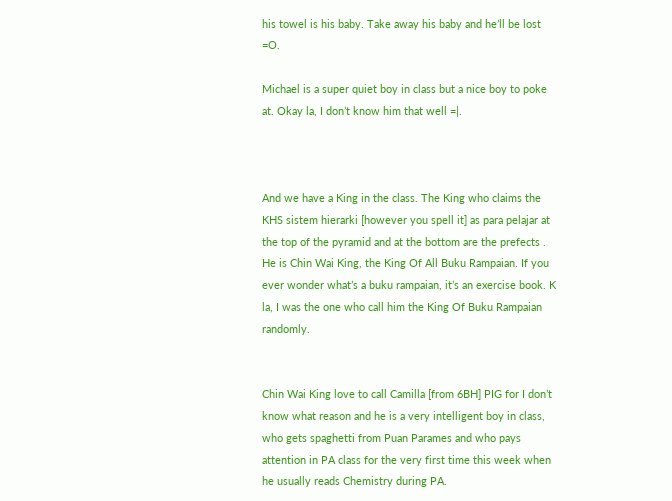his towel is his baby. Take away his baby and he’ll be lost =O.

Michael is a super quiet boy in class but a nice boy to poke at. Okay la, I don’t know him that well =|.



And we have a King in the class. The King who claims the KHS sistem hierarki [however you spell it] as para pelajar at the top of the pyramid and at the bottom are the prefects . He is Chin Wai King, the King Of All Buku Rampaian. If you ever wonder what’s a buku rampaian, it’s an exercise book. K la, I was the one who call him the King Of Buku Rampaian randomly.


Chin Wai King love to call Camilla [from 6BH] PIG for I don’t know what reason and he is a very intelligent boy in class, who gets spaghetti from Puan Parames and who pays attention in PA class for the very first time this week when he usually reads Chemistry during PA.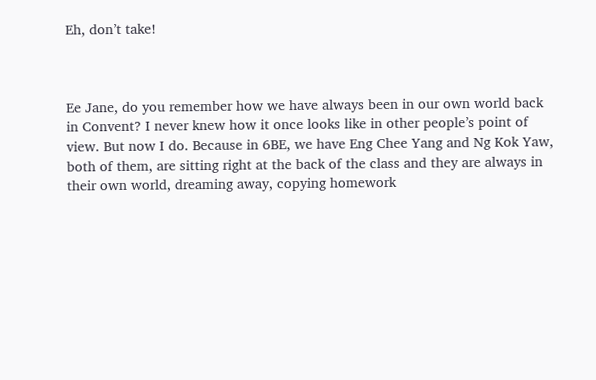Eh, don’t take!



Ee Jane, do you remember how we have always been in our own world back in Convent? I never knew how it once looks like in other people’s point of view. But now I do. Because in 6BE, we have Eng Chee Yang and Ng Kok Yaw, both of them, are sitting right at the back of the class and they are always in their own world, dreaming away, copying homework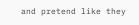and pretend like they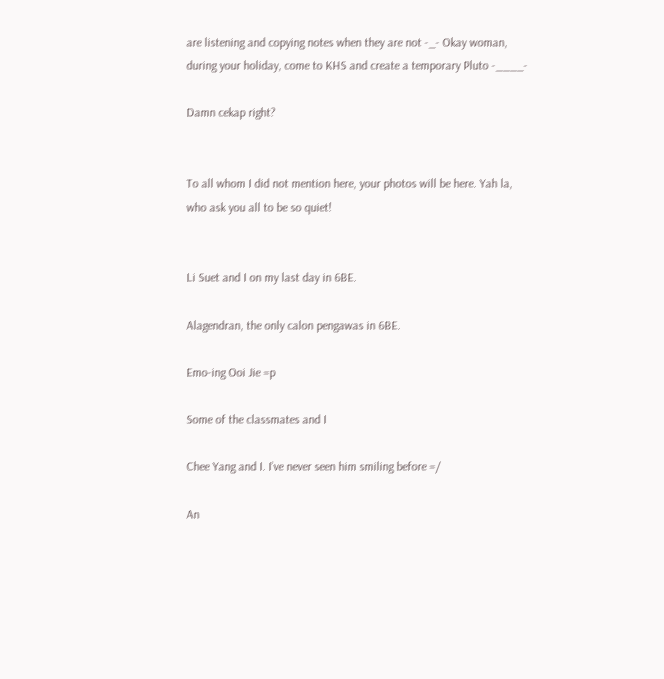are listening and copying notes when they are not -_- Okay woman, during your holiday, come to KHS and create a temporary Pluto -____-

Damn cekap right?


To all whom I did not mention here, your photos will be here. Yah la, who ask you all to be so quiet!


Li Suet and I on my last day in 6BE.

Alagendran, the only calon pengawas in 6BE.

Emo-ing Ooi Jie =p

Some of the classmates and I

Chee Yang and I. I’ve never seen him smiling before =/

An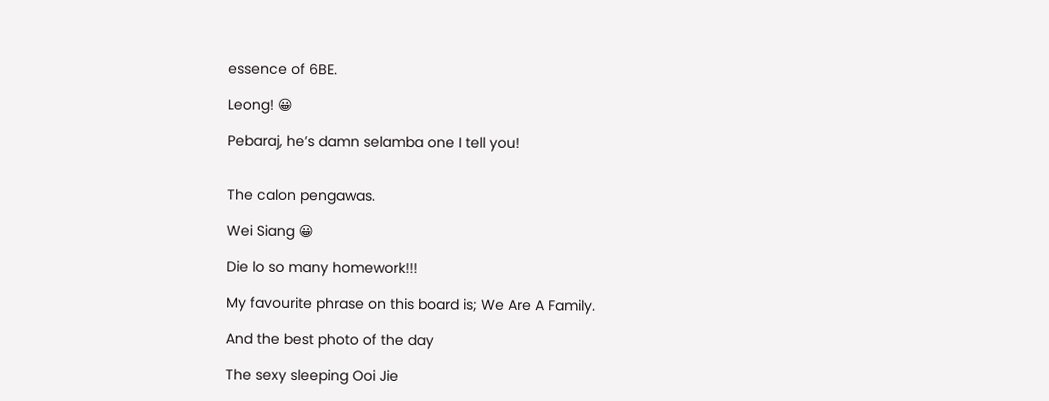essence of 6BE.

Leong! 😀

Pebaraj, he’s damn selamba one I tell you!


The calon pengawas.

Wei Siang 😀

Die lo so many homework!!!

My favourite phrase on this board is; We Are A Family.

And the best photo of the day

The sexy sleeping Ooi Jie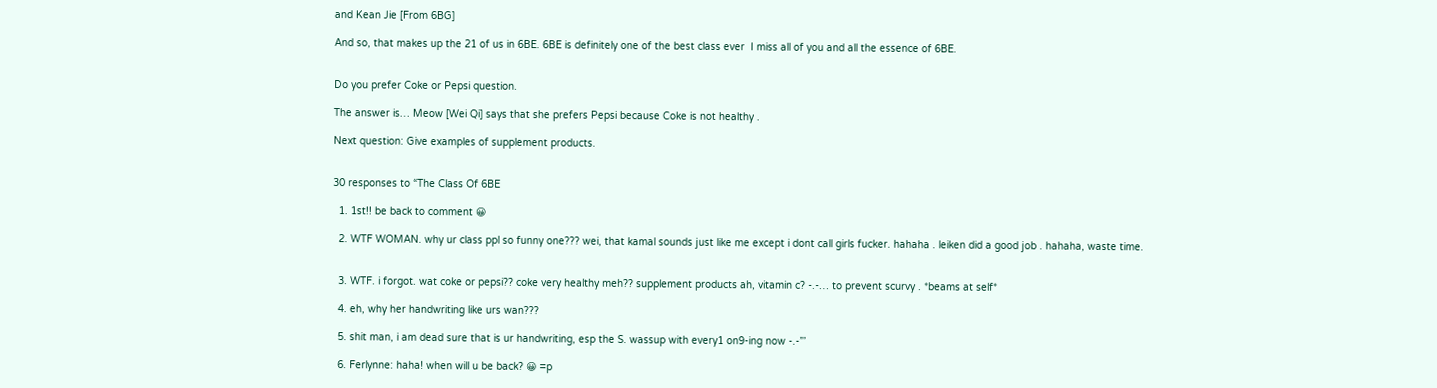and Kean Jie [From 6BG]

And so, that makes up the 21 of us in 6BE. 6BE is definitely one of the best class ever  I miss all of you and all the essence of 6BE.


Do you prefer Coke or Pepsi question.

The answer is… Meow [Wei Qi] says that she prefers Pepsi because Coke is not healthy .

Next question: Give examples of supplement products.


30 responses to “The Class Of 6BE

  1. 1st!! be back to comment 😀

  2. WTF WOMAN. why ur class ppl so funny one??? wei, that kamal sounds just like me except i dont call girls fucker. hahaha . leiken did a good job . hahaha, waste time.


  3. WTF. i forgot. wat coke or pepsi?? coke very healthy meh?? supplement products ah, vitamin c? -.-… to prevent scurvy . *beams at self*

  4. eh, why her handwriting like urs wan???

  5. shit man, i am dead sure that is ur handwriting, esp the S. wassup with every1 on9-ing now -.-”’

  6. Ferlynne: haha! when will u be back? 😀 =p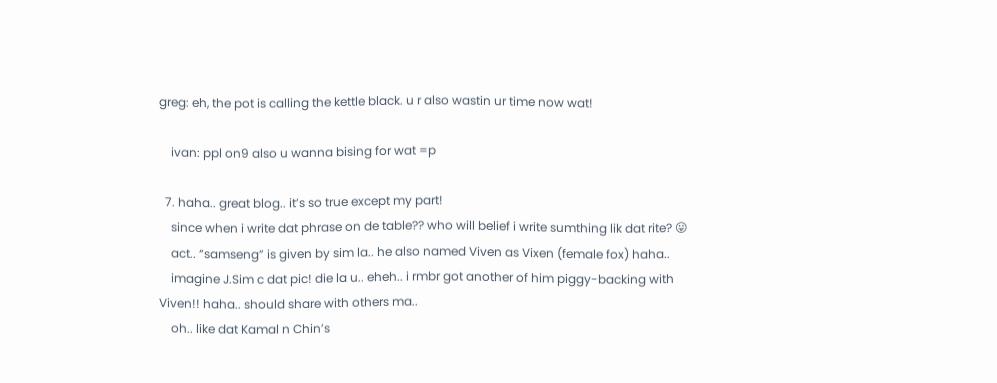greg: eh, the pot is calling the kettle black. u r also wastin ur time now wat!

    ivan: ppl on9 also u wanna bising for wat =p

  7. haha.. great blog.. it’s so true except my part!
    since when i write dat phrase on de table?? who will belief i write sumthing lik dat rite? 😛
    act.. “samseng” is given by sim la.. he also named Viven as Vixen (female fox) haha..
    imagine J.Sim c dat pic! die la u.. eheh.. i rmbr got another of him piggy-backing with Viven!! haha.. should share with others ma..
    oh.. like dat Kamal n Chin’s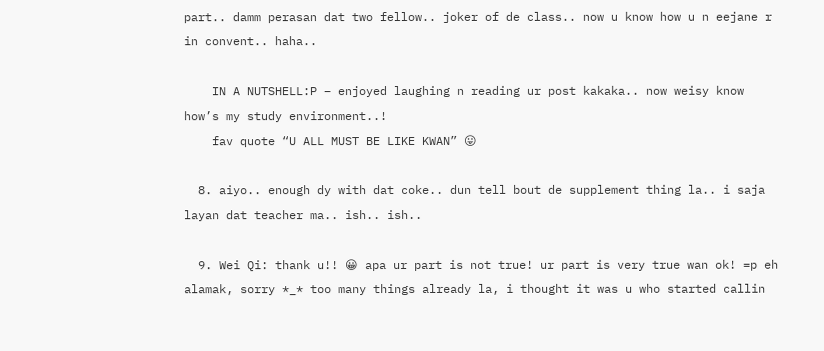part.. damm perasan dat two fellow.. joker of de class.. now u know how u n eejane r in convent.. haha..

    IN A NUTSHELL:P – enjoyed laughing n reading ur post kakaka.. now weisy know how’s my study environment..!
    fav quote “U ALL MUST BE LIKE KWAN” 😛

  8. aiyo.. enough dy with dat coke.. dun tell bout de supplement thing la.. i saja layan dat teacher ma.. ish.. ish..

  9. Wei Qi: thank u!! 😀 apa ur part is not true! ur part is very true wan ok! =p eh alamak, sorry *_* too many things already la, i thought it was u who started callin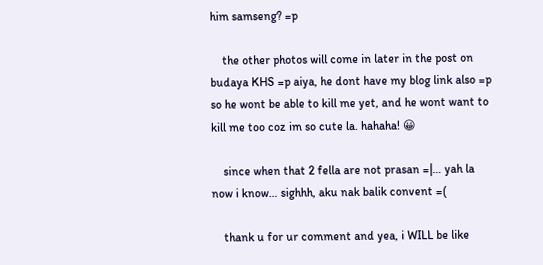him samseng? =p

    the other photos will come in later in the post on budaya KHS =p aiya, he dont have my blog link also =p so he wont be able to kill me yet, and he wont want to kill me too coz im so cute la. hahaha! 😀

    since when that 2 fella are not prasan =|… yah la now i know… sighhh, aku nak balik convent =(

    thank u for ur comment and yea, i WILL be like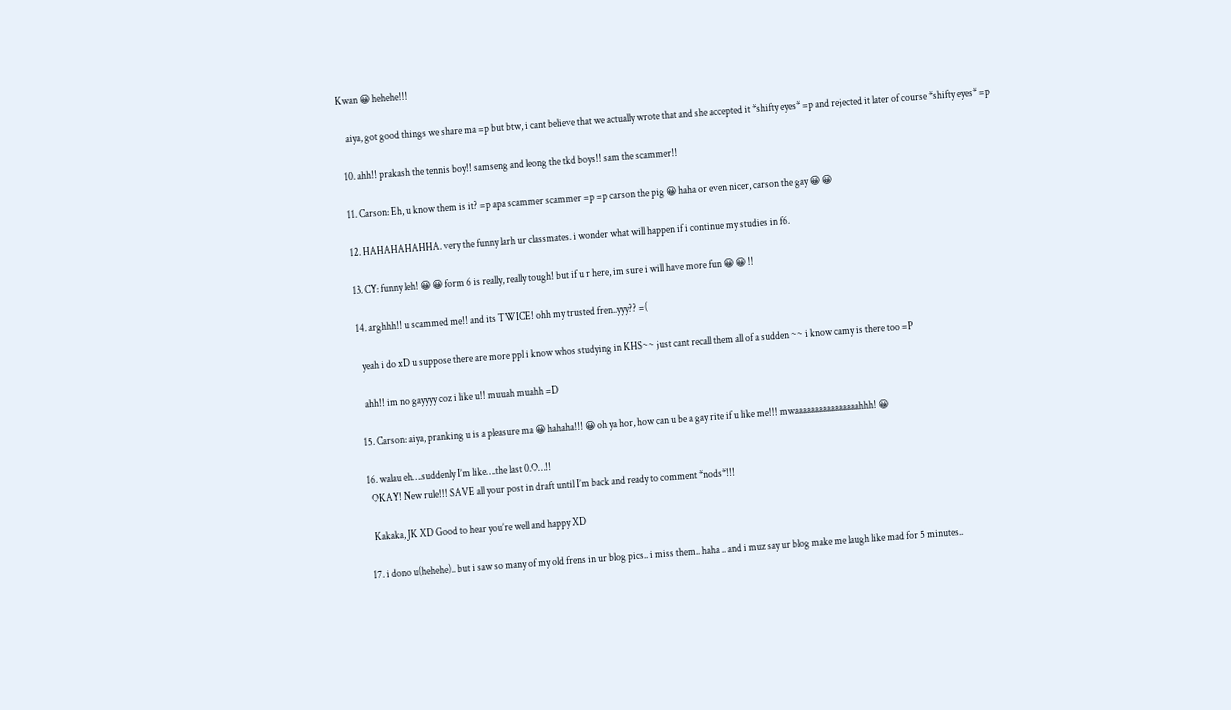Kwan 😀 hehehe!!!

    aiya, got good things we share ma =p but btw, i cant believe that we actually wrote that and she accepted it *shifty eyes* =p and rejected it later of course *shifty eyes* =p

  10. ahh!! prakash the tennis boy!! samseng and leong the tkd boys!! sam the scammer!!

  11. Carson: Eh, u know them is it? =p apa scammer scammer =p =p carson the pig 😀 haha or even nicer, carson the gay 😀 😀

  12. HAHAHAHAHHA. very the funny larh ur classmates. i wonder what will happen if i continue my studies in f6.

  13. CY: funny leh! 😀 😀 form 6 is really, really tough! but if u r here, im sure i will have more fun 😀 😀 !!

  14. arghhh!! u scammed me!! and its TWICE! ohh my trusted fren..yyy?? =(

    yeah i do xD u suppose there are more ppl i know whos studying in KHS~~ just cant recall them all of a sudden ~~ i know camy is there too =P

    ahh!! im no gayyyy coz i like u!! muuah muahh =D

  15. Carson: aiya, pranking u is a pleasure ma 😀 hahaha!!! 😀 oh ya hor, how can u be a gay rite if u like me!!! mwaaaaaaaaaaaaaaaahhh! 😀

  16. walau eh….suddenly I’m like….the last 0.O…!!
    OKAY! New rule!!! SAVE all your post in draft until I’m back and ready to comment *nods*!!!

    Kakaka, JK XD Good to hear you’re well and happy XD

  17. i dono u(hehehe).. but i saw so many of my old frens in ur blog pics.. i miss them.. haha .. and i muz say ur blog make me laugh like mad for 5 minutes..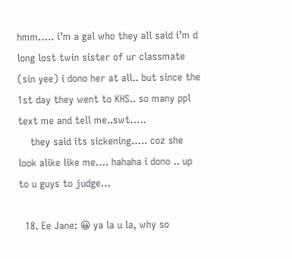hmm….. i’m a gal who they all said i’m d long lost twin sister of ur classmate (sin yee) i dono her at all.. but since the 1st day they went to KHS.. so many ppl text me and tell me..swt…..
    they said its sickening….. coz she look alike like me…. hahaha i dono .. up to u guys to judge…

  18. Ee Jane: 😀 ya la u la, why so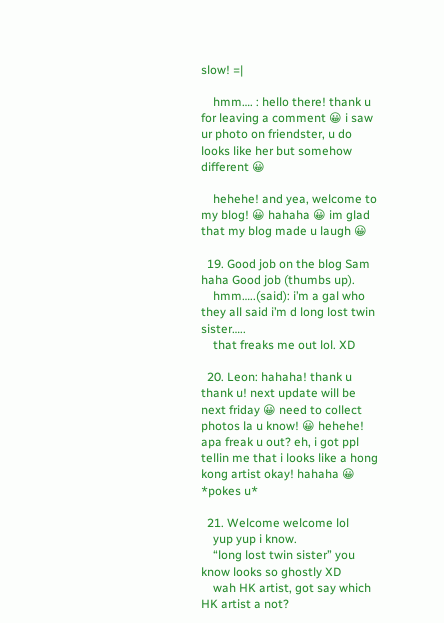slow! =|

    hmm…. : hello there! thank u for leaving a comment 😀 i saw ur photo on friendster, u do looks like her but somehow different 😀

    hehehe! and yea, welcome to my blog! 😀 hahaha 😀 im glad that my blog made u laugh 😀

  19. Good job on the blog Sam haha Good job (thumbs up).
    hmm…..(said): i’m a gal who they all said i’m d long lost twin sister…..
    that freaks me out lol. XD

  20. Leon: hahaha! thank u thank u! next update will be next friday 😀 need to collect photos la u know! 😀 hehehe! apa freak u out? eh, i got ppl tellin me that i looks like a hong kong artist okay! hahaha 😀 *pokes u*

  21. Welcome welcome lol
    yup yup i know.
    “long lost twin sister” you know looks so ghostly XD
    wah HK artist, got say which HK artist a not?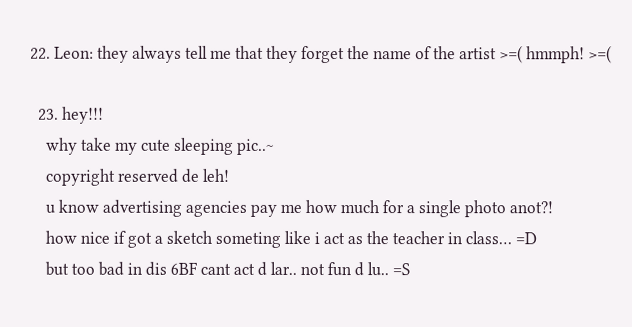22. Leon: they always tell me that they forget the name of the artist >=( hmmph! >=(

  23. hey!!!
    why take my cute sleeping pic..~
    copyright reserved de leh!
    u know advertising agencies pay me how much for a single photo anot?!
    how nice if got a sketch someting like i act as the teacher in class… =D
    but too bad in dis 6BF cant act d lar.. not fun d lu.. =S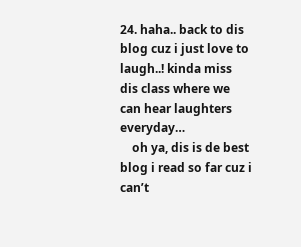24. haha.. back to dis blog cuz i just love to laugh..! kinda miss dis class where we can hear laughters everyday…
    oh ya, dis is de best blog i read so far cuz i can’t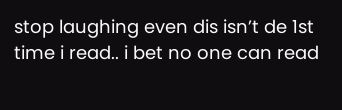stop laughing even dis isn’t de 1st time i read.. i bet no one can read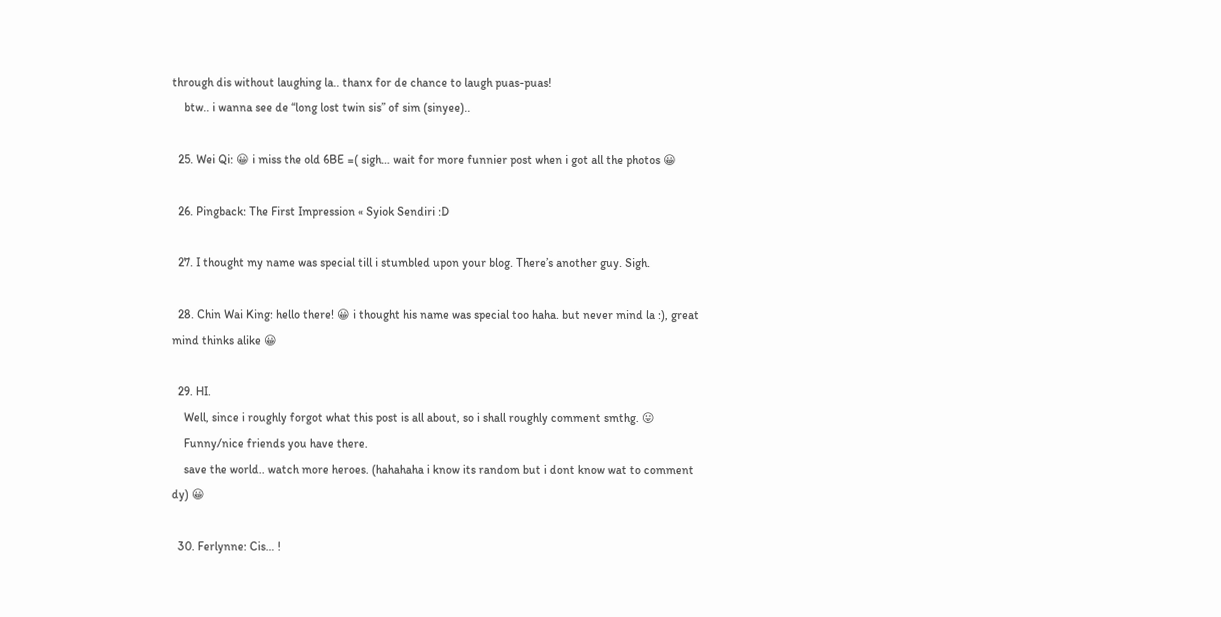through dis without laughing la.. thanx for de chance to laugh puas-puas!
    btw.. i wanna see de “long lost twin sis” of sim (sinyee)..

  25. Wei Qi: 😀 i miss the old 6BE =( sigh… wait for more funnier post when i got all the photos 😀

  26. Pingback: The First Impression « Syiok Sendiri :D

  27. I thought my name was special till i stumbled upon your blog. There’s another guy. Sigh.

  28. Chin Wai King: hello there! 😀 i thought his name was special too haha. but never mind la :), great mind thinks alike 😀

  29. HI.
    Well, since i roughly forgot what this post is all about, so i shall roughly comment smthg. 😛
    Funny/nice friends you have there.
    save the world.. watch more heroes. (hahahaha i know its random but i dont know wat to comment dy) 😀

  30. Ferlynne: Cis… !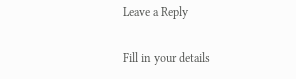Leave a Reply

Fill in your details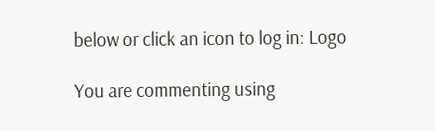below or click an icon to log in: Logo

You are commenting using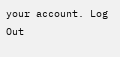your account. Log Out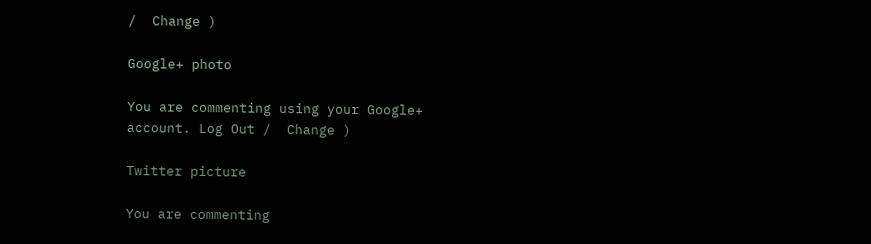/  Change )

Google+ photo

You are commenting using your Google+ account. Log Out /  Change )

Twitter picture

You are commenting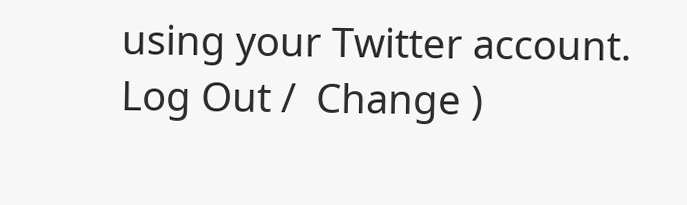using your Twitter account. Log Out /  Change )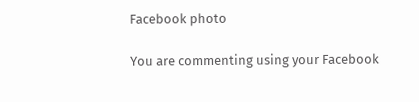Facebook photo

You are commenting using your Facebook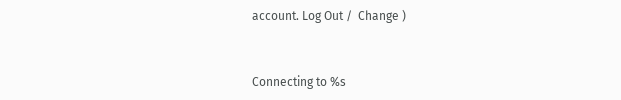account. Log Out /  Change )


Connecting to %s